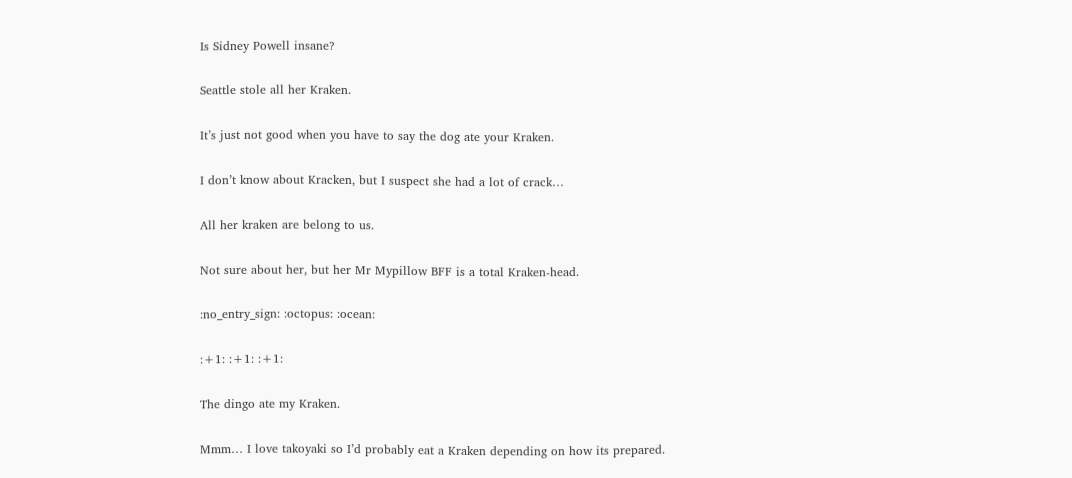Is Sidney Powell insane?

Seattle stole all her Kraken.

It’s just not good when you have to say the dog ate your Kraken.

I don’t know about Kracken, but I suspect she had a lot of crack…

All her kraken are belong to us.

Not sure about her, but her Mr Mypillow BFF is a total Kraken-head.

:no_entry_sign: :octopus: :ocean:

:+1: :+1: :+1:

The dingo ate my Kraken.

Mmm… I love takoyaki so I’d probably eat a Kraken depending on how its prepared.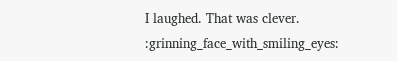I laughed. That was clever. :grinning_face_with_smiling_eyes: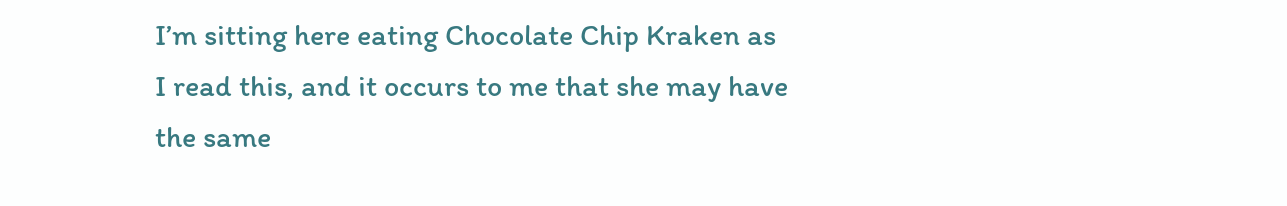I’m sitting here eating Chocolate Chip Kraken as I read this, and it occurs to me that she may have the same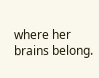where her brains belong.